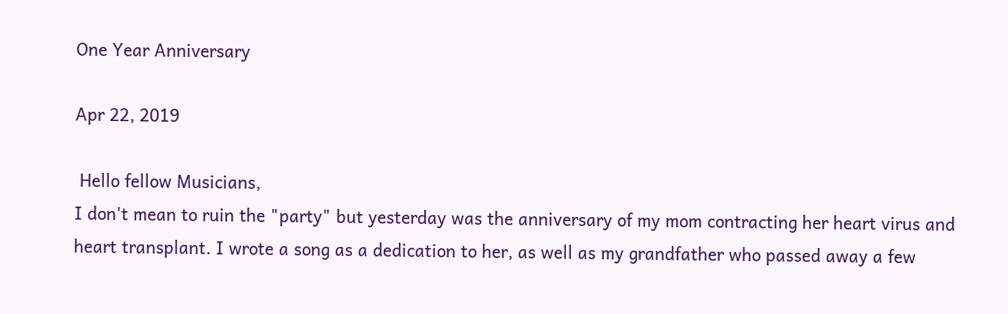One Year Anniversary

Apr 22, 2019

 Hello fellow Musicians,
I don't mean to ruin the "party" but yesterday was the anniversary of my mom contracting her heart virus and heart transplant. I wrote a song as a dedication to her, as well as my grandfather who passed away a few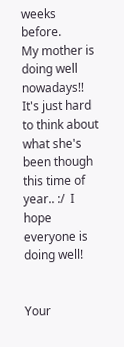weeks before.
My mother is doing well nowadays!! It's just hard to think about what she's been though this time of year.. :/  I hope everyone is doing well!


Your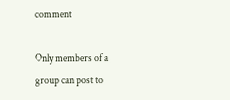comment

Only members of a group can post to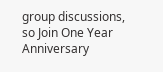group discussions, so Join One Year Anniversary